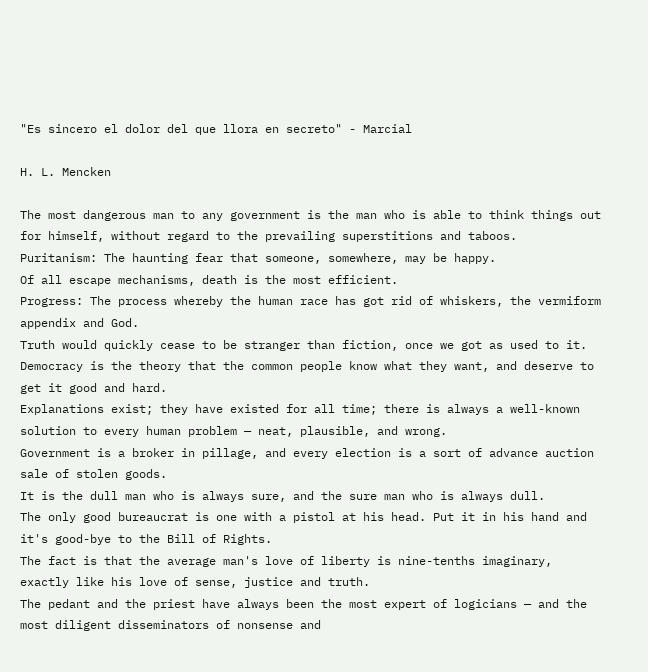"Es sincero el dolor del que llora en secreto" - Marcial

H. L. Mencken

The most dangerous man to any government is the man who is able to think things out for himself, without regard to the prevailing superstitions and taboos.
Puritanism: The haunting fear that someone, somewhere, may be happy.
Of all escape mechanisms, death is the most efficient.
Progress: The process whereby the human race has got rid of whiskers, the vermiform appendix and God.
Truth would quickly cease to be stranger than fiction, once we got as used to it.
Democracy is the theory that the common people know what they want, and deserve to get it good and hard.
Explanations exist; they have existed for all time; there is always a well-known solution to every human problem — neat, plausible, and wrong.
Government is a broker in pillage, and every election is a sort of advance auction sale of stolen goods.
It is the dull man who is always sure, and the sure man who is always dull.
The only good bureaucrat is one with a pistol at his head. Put it in his hand and it's good-bye to the Bill of Rights.
The fact is that the average man's love of liberty is nine-tenths imaginary, exactly like his love of sense, justice and truth.
The pedant and the priest have always been the most expert of logicians — and the most diligent disseminators of nonsense and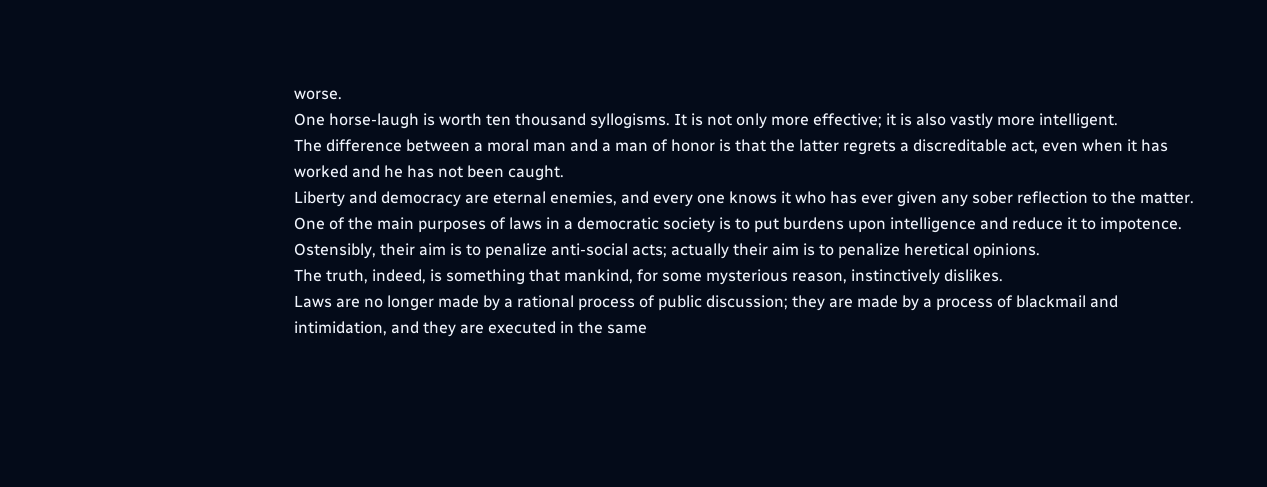worse.
One horse-laugh is worth ten thousand syllogisms. It is not only more effective; it is also vastly more intelligent.
The difference between a moral man and a man of honor is that the latter regrets a discreditable act, even when it has worked and he has not been caught.
Liberty and democracy are eternal enemies, and every one knows it who has ever given any sober reflection to the matter.
One of the main purposes of laws in a democratic society is to put burdens upon intelligence and reduce it to impotence. Ostensibly, their aim is to penalize anti-social acts; actually their aim is to penalize heretical opinions.
The truth, indeed, is something that mankind, for some mysterious reason, instinctively dislikes.
Laws are no longer made by a rational process of public discussion; they are made by a process of blackmail and intimidation, and they are executed in the same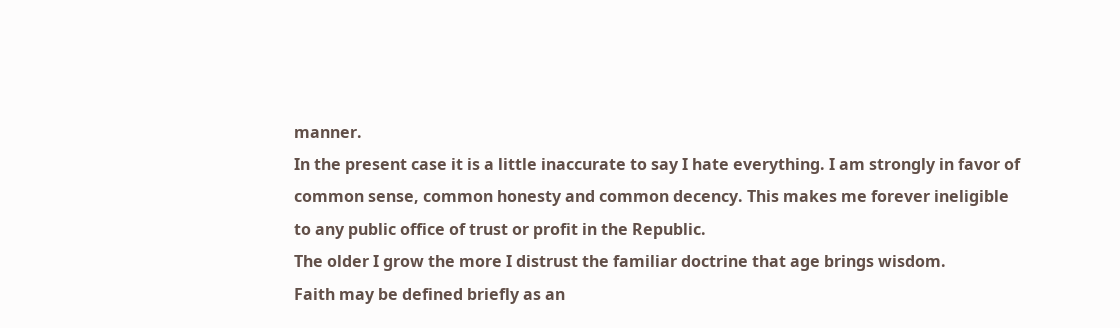manner.
In the present case it is a little inaccurate to say I hate everything. I am strongly in favor of common sense, common honesty and common decency. This makes me forever ineligible to any public office of trust or profit in the Republic.
The older I grow the more I distrust the familiar doctrine that age brings wisdom.
Faith may be defined briefly as an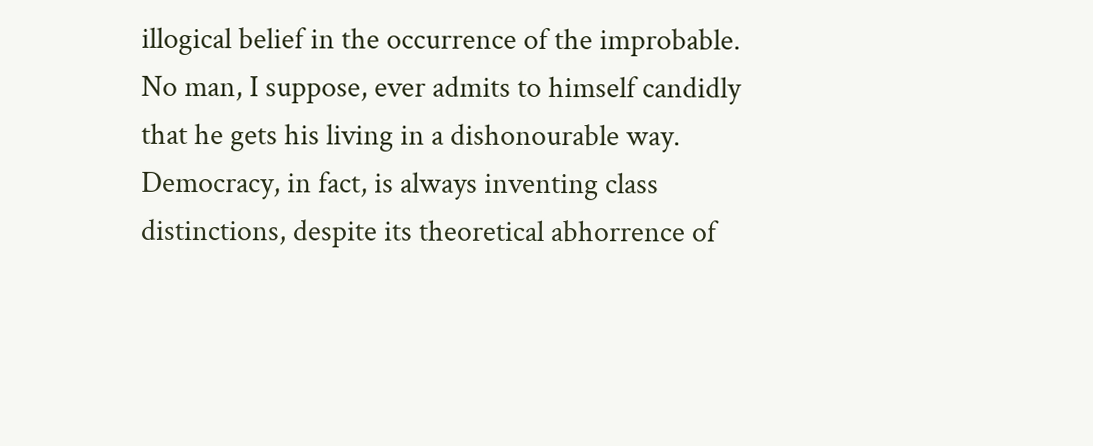illogical belief in the occurrence of the improbable.
No man, I suppose, ever admits to himself candidly that he gets his living in a dishonourable way.
Democracy, in fact, is always inventing class distinctions, despite its theoretical abhorrence of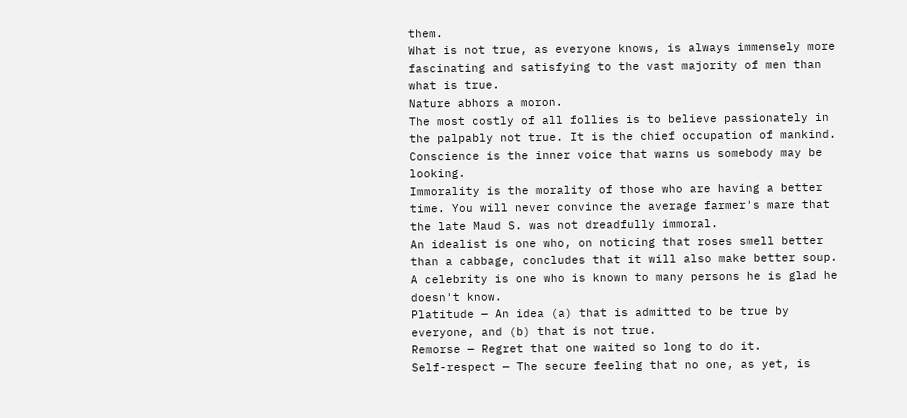them.
What is not true, as everyone knows, is always immensely more fascinating and satisfying to the vast majority of men than what is true.
Nature abhors a moron.
The most costly of all follies is to believe passionately in the palpably not true. It is the chief occupation of mankind.
Conscience is the inner voice that warns us somebody may be looking.
Immorality is the morality of those who are having a better time. You will never convince the average farmer's mare that the late Maud S. was not dreadfully immoral.
An idealist is one who, on noticing that roses smell better than a cabbage, concludes that it will also make better soup.
A celebrity is one who is known to many persons he is glad he doesn't know.
Platitude — An idea (a) that is admitted to be true by everyone, and (b) that is not true.
Remorse — Regret that one waited so long to do it.
Self-respect — The secure feeling that no one, as yet, is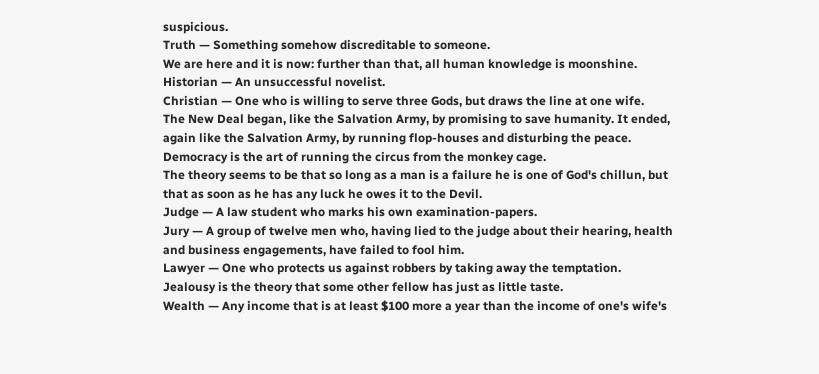suspicious.
Truth — Something somehow discreditable to someone.
We are here and it is now: further than that, all human knowledge is moonshine.
Historian — An unsuccessful novelist.
Christian — One who is willing to serve three Gods, but draws the line at one wife.
The New Deal began, like the Salvation Army, by promising to save humanity. It ended, again like the Salvation Army, by running flop-houses and disturbing the peace.
Democracy is the art of running the circus from the monkey cage.
The theory seems to be that so long as a man is a failure he is one of God's chillun, but that as soon as he has any luck he owes it to the Devil.
Judge — A law student who marks his own examination-papers.
Jury — A group of twelve men who, having lied to the judge about their hearing, health and business engagements, have failed to fool him.
Lawyer — One who protects us against robbers by taking away the temptation.
Jealousy is the theory that some other fellow has just as little taste.
Wealth — Any income that is at least $100 more a year than the income of one's wife's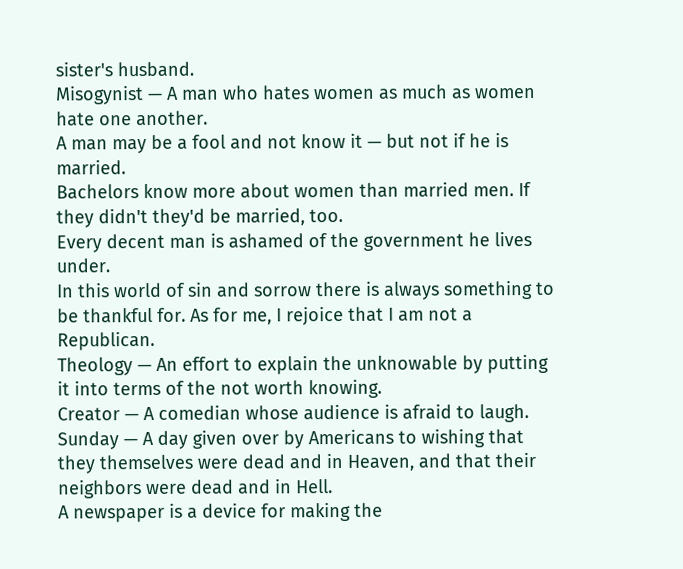sister's husband.
Misogynist — A man who hates women as much as women hate one another.
A man may be a fool and not know it — but not if he is married.
Bachelors know more about women than married men. If they didn't they'd be married, too.
Every decent man is ashamed of the government he lives under.
In this world of sin and sorrow there is always something to be thankful for. As for me, I rejoice that I am not a Republican.
Theology — An effort to explain the unknowable by putting it into terms of the not worth knowing.
Creator — A comedian whose audience is afraid to laugh.
Sunday — A day given over by Americans to wishing that they themselves were dead and in Heaven, and that their neighbors were dead and in Hell.
A newspaper is a device for making the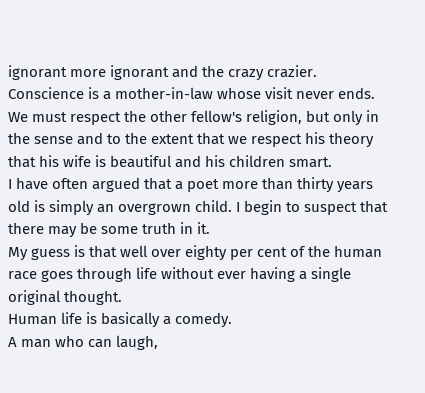ignorant more ignorant and the crazy crazier.
Conscience is a mother-in-law whose visit never ends.
We must respect the other fellow's religion, but only in the sense and to the extent that we respect his theory that his wife is beautiful and his children smart.
I have often argued that a poet more than thirty years old is simply an overgrown child. I begin to suspect that there may be some truth in it.
My guess is that well over eighty per cent of the human race goes through life without ever having a single original thought.
Human life is basically a comedy.
A man who can laugh,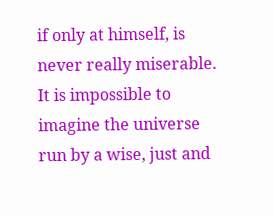if only at himself, is never really miserable.
It is impossible to imagine the universe run by a wise, just and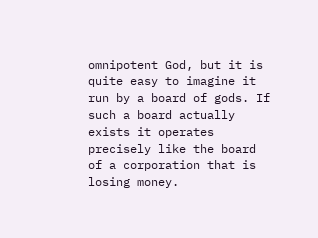omnipotent God, but it is quite easy to imagine it run by a board of gods. If such a board actually exists it operates precisely like the board of a corporation that is losing money.